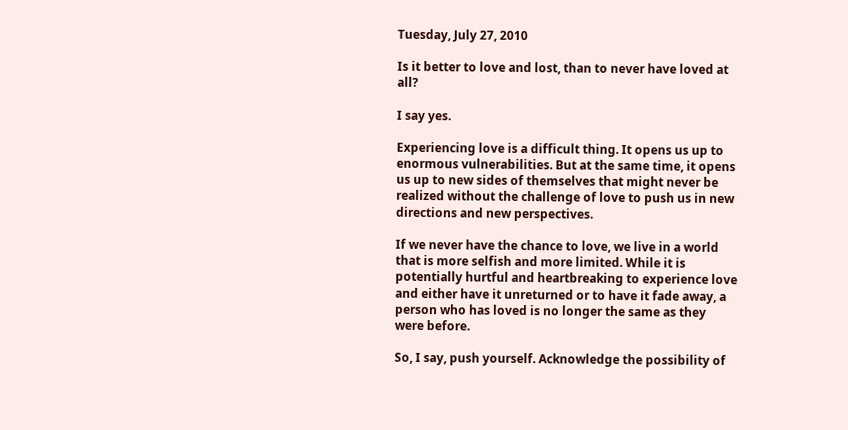Tuesday, July 27, 2010

Is it better to love and lost, than to never have loved at all?

I say yes.

Experiencing love is a difficult thing. It opens us up to enormous vulnerabilities. But at the same time, it opens us up to new sides of themselves that might never be realized without the challenge of love to push us in new directions and new perspectives.

If we never have the chance to love, we live in a world that is more selfish and more limited. While it is potentially hurtful and heartbreaking to experience love and either have it unreturned or to have it fade away, a person who has loved is no longer the same as they were before.

So, I say, push yourself. Acknowledge the possibility of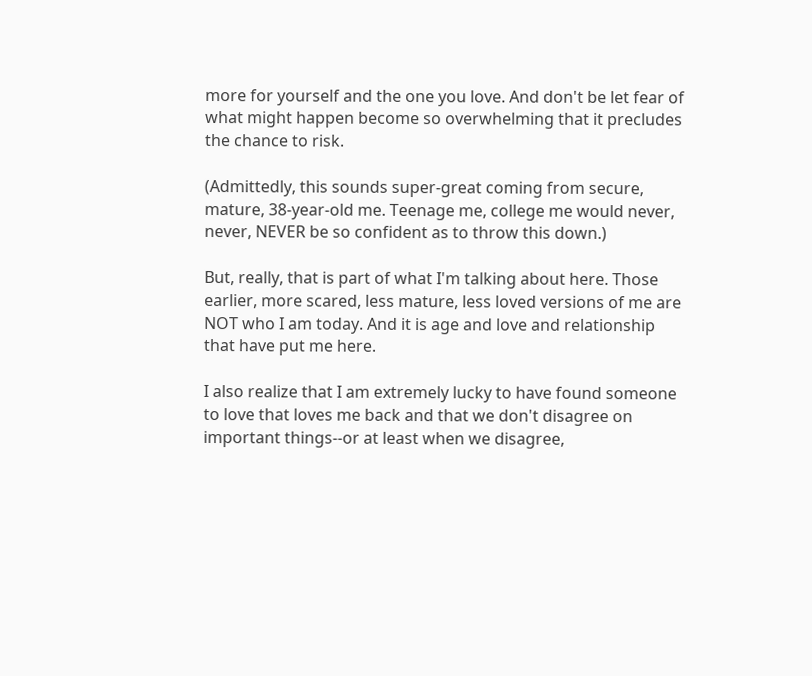more for yourself and the one you love. And don't be let fear of what might happen become so overwhelming that it precludes the chance to risk.

(Admittedly, this sounds super-great coming from secure, mature, 38-year-old me. Teenage me, college me would never, never, NEVER be so confident as to throw this down.)

But, really, that is part of what I'm talking about here. Those earlier, more scared, less mature, less loved versions of me are NOT who I am today. And it is age and love and relationship that have put me here.

I also realize that I am extremely lucky to have found someone to love that loves me back and that we don't disagree on important things--or at least when we disagree,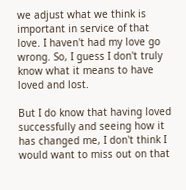we adjust what we think is important in service of that love. I haven't had my love go wrong. So, I guess I don't truly know what it means to have loved and lost.

But I do know that having loved successfully and seeing how it has changed me, I don't think I would want to miss out on that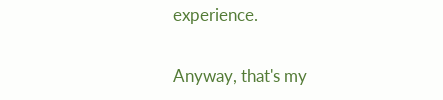experience.

Anyway, that's my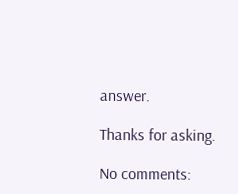answer.

Thanks for asking.

No comments: